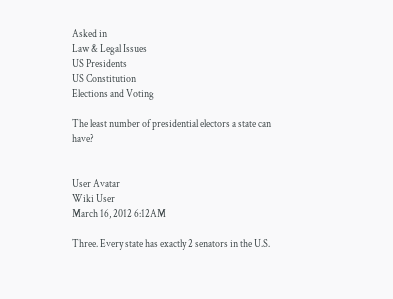Asked in
Law & Legal Issues
US Presidents
US Constitution
Elections and Voting

The least number of presidential electors a state can have?


User Avatar
Wiki User
March 16, 2012 6:12AM

Three. Every state has exactly 2 senators in the U.S.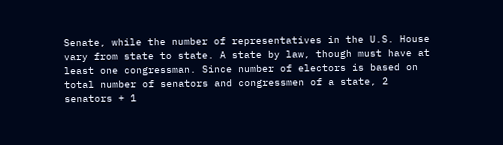Senate, while the number of representatives in the U.S. House vary from state to state. A state by law, though must have at least one congressman. Since number of electors is based on total number of senators and congressmen of a state, 2 senators + 1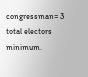congressman= 3 total electors minimum.